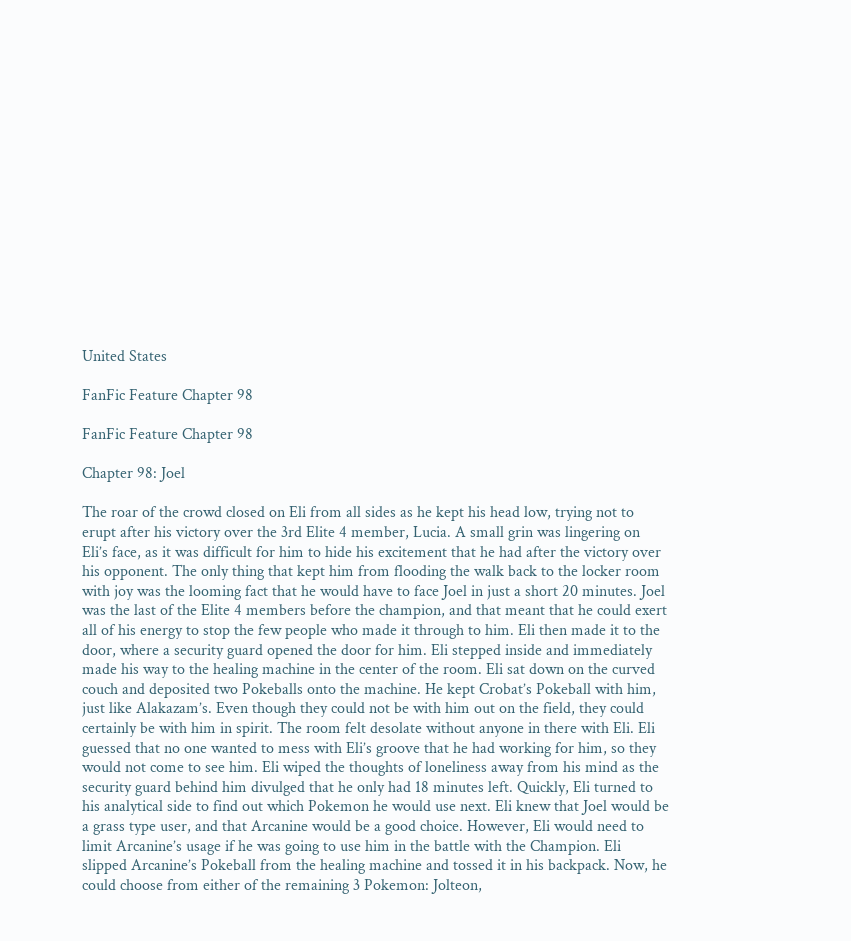United States

FanFic Feature Chapter 98

FanFic Feature Chapter 98

Chapter 98: Joel

The roar of the crowd closed on Eli from all sides as he kept his head low, trying not to erupt after his victory over the 3rd Elite 4 member, Lucia. A small grin was lingering on Eli’s face, as it was difficult for him to hide his excitement that he had after the victory over his opponent. The only thing that kept him from flooding the walk back to the locker room with joy was the looming fact that he would have to face Joel in just a short 20 minutes. Joel was the last of the Elite 4 members before the champion, and that meant that he could exert all of his energy to stop the few people who made it through to him. Eli then made it to the door, where a security guard opened the door for him. Eli stepped inside and immediately made his way to the healing machine in the center of the room. Eli sat down on the curved couch and deposited two Pokeballs onto the machine. He kept Crobat’s Pokeball with him, just like Alakazam’s. Even though they could not be with him out on the field, they could certainly be with him in spirit. The room felt desolate without anyone in there with Eli. Eli guessed that no one wanted to mess with Eli’s groove that he had working for him, so they would not come to see him. Eli wiped the thoughts of loneliness away from his mind as the security guard behind him divulged that he only had 18 minutes left. Quickly, Eli turned to his analytical side to find out which Pokemon he would use next. Eli knew that Joel would be a grass type user, and that Arcanine would be a good choice. However, Eli would need to limit Arcanine’s usage if he was going to use him in the battle with the Champion. Eli slipped Arcanine’s Pokeball from the healing machine and tossed it in his backpack. Now, he could choose from either of the remaining 3 Pokemon: Jolteon,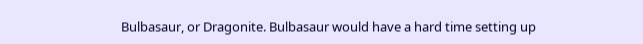Bulbasaur, or Dragonite. Bulbasaur would have a hard time setting up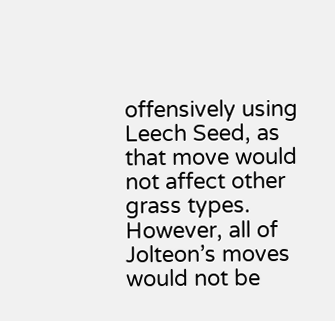offensively using Leech Seed, as that move would not affect other grass types. However, all of Jolteon’s moves would not be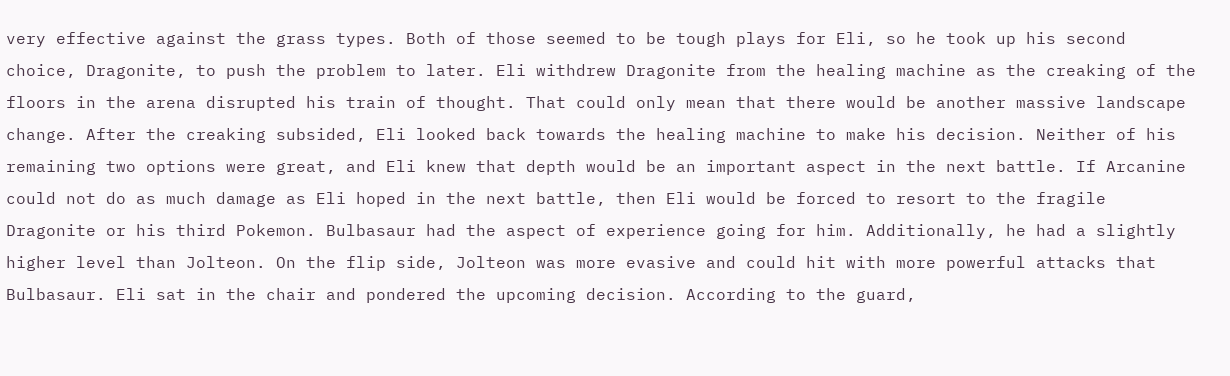very effective against the grass types. Both of those seemed to be tough plays for Eli, so he took up his second choice, Dragonite, to push the problem to later. Eli withdrew Dragonite from the healing machine as the creaking of the floors in the arena disrupted his train of thought. That could only mean that there would be another massive landscape change. After the creaking subsided, Eli looked back towards the healing machine to make his decision. Neither of his remaining two options were great, and Eli knew that depth would be an important aspect in the next battle. If Arcanine could not do as much damage as Eli hoped in the next battle, then Eli would be forced to resort to the fragile Dragonite or his third Pokemon. Bulbasaur had the aspect of experience going for him. Additionally, he had a slightly higher level than Jolteon. On the flip side, Jolteon was more evasive and could hit with more powerful attacks that Bulbasaur. Eli sat in the chair and pondered the upcoming decision. According to the guard,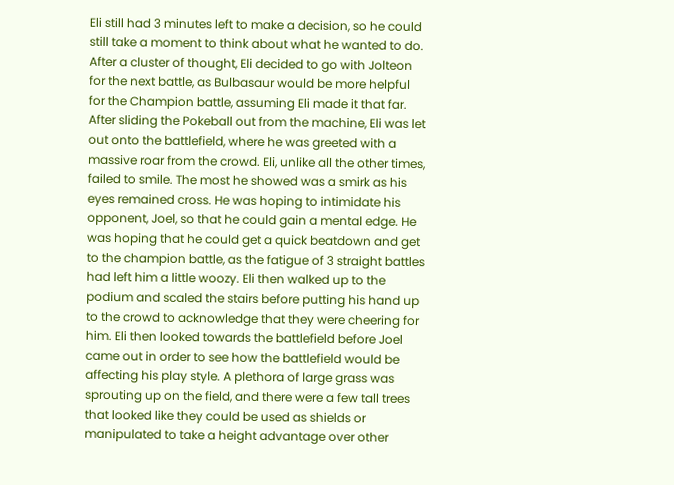Eli still had 3 minutes left to make a decision, so he could still take a moment to think about what he wanted to do. After a cluster of thought, Eli decided to go with Jolteon for the next battle, as Bulbasaur would be more helpful for the Champion battle, assuming Eli made it that far. After sliding the Pokeball out from the machine, Eli was let out onto the battlefield, where he was greeted with a massive roar from the crowd. Eli, unlike all the other times, failed to smile. The most he showed was a smirk as his eyes remained cross. He was hoping to intimidate his opponent, Joel, so that he could gain a mental edge. He was hoping that he could get a quick beatdown and get to the champion battle, as the fatigue of 3 straight battles had left him a little woozy. Eli then walked up to the podium and scaled the stairs before putting his hand up to the crowd to acknowledge that they were cheering for him. Eli then looked towards the battlefield before Joel came out in order to see how the battlefield would be affecting his play style. A plethora of large grass was sprouting up on the field, and there were a few tall trees that looked like they could be used as shields or manipulated to take a height advantage over other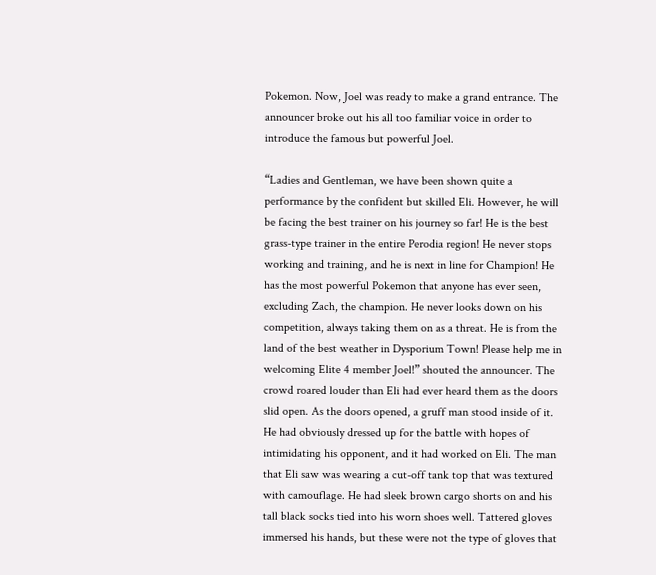Pokemon. Now, Joel was ready to make a grand entrance. The announcer broke out his all too familiar voice in order to introduce the famous but powerful Joel.

“Ladies and Gentleman, we have been shown quite a performance by the confident but skilled Eli. However, he will be facing the best trainer on his journey so far! He is the best grass-type trainer in the entire Perodia region! He never stops working and training, and he is next in line for Champion! He has the most powerful Pokemon that anyone has ever seen, excluding Zach, the champion. He never looks down on his competition, always taking them on as a threat. He is from the land of the best weather in Dysporium Town! Please help me in welcoming Elite 4 member Joel!” shouted the announcer. The crowd roared louder than Eli had ever heard them as the doors slid open. As the doors opened, a gruff man stood inside of it. He had obviously dressed up for the battle with hopes of intimidating his opponent, and it had worked on Eli. The man that Eli saw was wearing a cut-off tank top that was textured with camouflage. He had sleek brown cargo shorts on and his tall black socks tied into his worn shoes well. Tattered gloves immersed his hands, but these were not the type of gloves that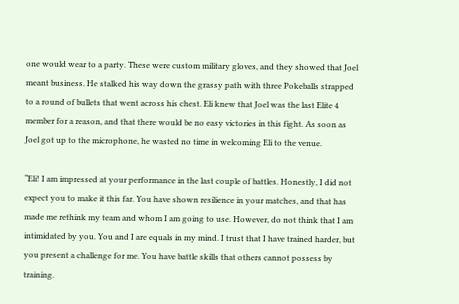one would wear to a party. These were custom military gloves, and they showed that Joel meant business. He stalked his way down the grassy path with three Pokeballs strapped to a round of bullets that went across his chest. Eli knew that Joel was the last Elite 4 member for a reason, and that there would be no easy victories in this fight. As soon as Joel got up to the microphone, he wasted no time in welcoming Eli to the venue.

“Eli! I am impressed at your performance in the last couple of battles. Honestly, I did not expect you to make it this far. You have shown resilience in your matches, and that has made me rethink my team and whom I am going to use. However, do not think that I am intimidated by you. You and I are equals in my mind. I trust that I have trained harder, but you present a challenge for me. You have battle skills that others cannot possess by training.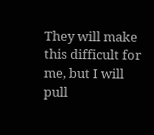They will make this difficult for me, but I will pull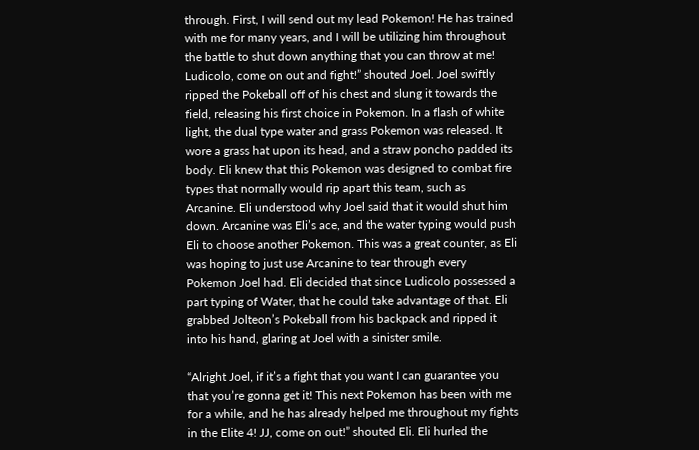through. First, I will send out my lead Pokemon! He has trained with me for many years, and I will be utilizing him throughout the battle to shut down anything that you can throw at me! Ludicolo, come on out and fight!” shouted Joel. Joel swiftly ripped the Pokeball off of his chest and slung it towards the field, releasing his first choice in Pokemon. In a flash of white light, the dual type water and grass Pokemon was released. It wore a grass hat upon its head, and a straw poncho padded its body. Eli knew that this Pokemon was designed to combat fire types that normally would rip apart this team, such as Arcanine. Eli understood why Joel said that it would shut him down. Arcanine was Eli’s ace, and the water typing would push Eli to choose another Pokemon. This was a great counter, as Eli was hoping to just use Arcanine to tear through every Pokemon Joel had. Eli decided that since Ludicolo possessed a part typing of Water, that he could take advantage of that. Eli grabbed Jolteon’s Pokeball from his backpack and ripped it into his hand, glaring at Joel with a sinister smile.

“Alright Joel, if it’s a fight that you want I can guarantee you that you’re gonna get it! This next Pokemon has been with me for a while, and he has already helped me throughout my fights in the Elite 4! JJ, come on out!” shouted Eli. Eli hurled the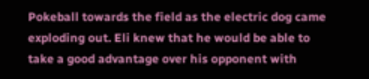Pokeball towards the field as the electric dog came exploding out. Eli knew that he would be able to take a good advantage over his opponent with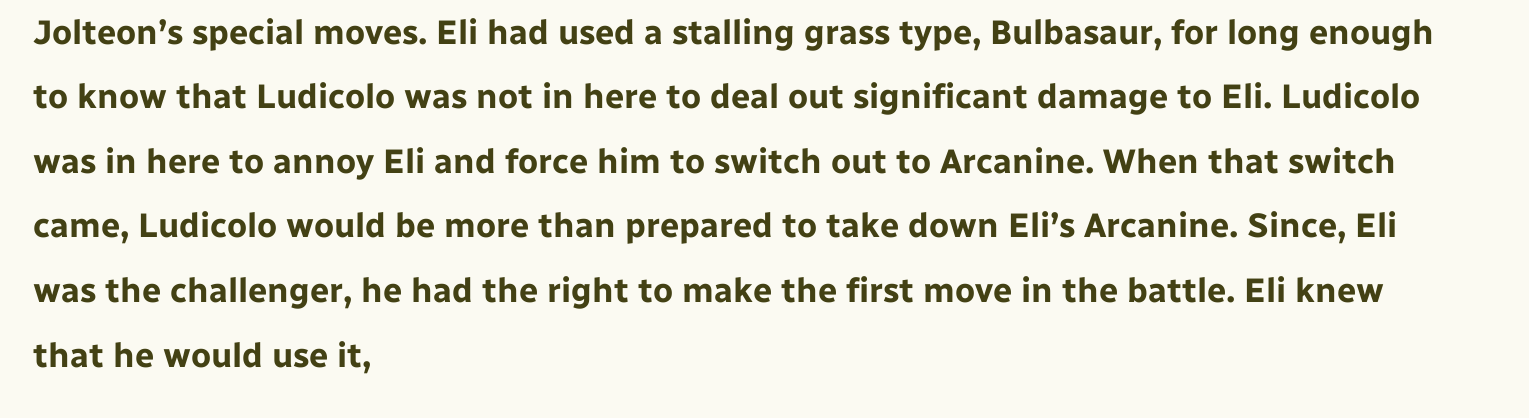Jolteon’s special moves. Eli had used a stalling grass type, Bulbasaur, for long enough to know that Ludicolo was not in here to deal out significant damage to Eli. Ludicolo was in here to annoy Eli and force him to switch out to Arcanine. When that switch came, Ludicolo would be more than prepared to take down Eli’s Arcanine. Since, Eli was the challenger, he had the right to make the first move in the battle. Eli knew that he would use it,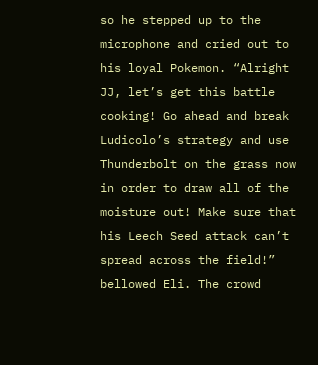so he stepped up to the microphone and cried out to his loyal Pokemon. “Alright JJ, let’s get this battle cooking! Go ahead and break Ludicolo’s strategy and use Thunderbolt on the grass now in order to draw all of the moisture out! Make sure that his Leech Seed attack can’t spread across the field!” bellowed Eli. The crowd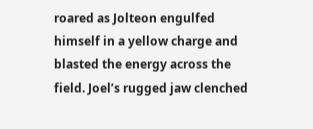roared as Jolteon engulfed himself in a yellow charge and blasted the energy across the field. Joel’s rugged jaw clenched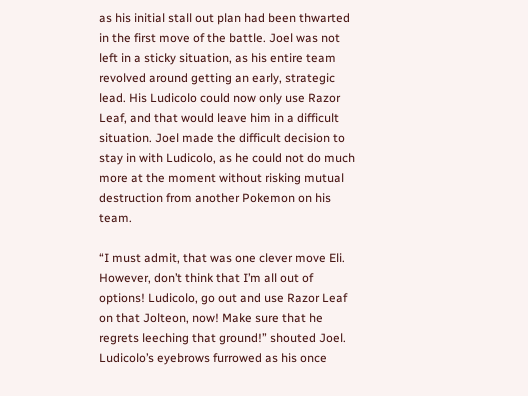as his initial stall out plan had been thwarted in the first move of the battle. Joel was not left in a sticky situation, as his entire team revolved around getting an early, strategic lead. His Ludicolo could now only use Razor Leaf, and that would leave him in a difficult situation. Joel made the difficult decision to stay in with Ludicolo, as he could not do much more at the moment without risking mutual destruction from another Pokemon on his team.

“I must admit, that was one clever move Eli. However, don’t think that I’m all out of options! Ludicolo, go out and use Razor Leaf on that Jolteon, now! Make sure that he regrets leeching that ground!” shouted Joel. Ludicolo’s eyebrows furrowed as his once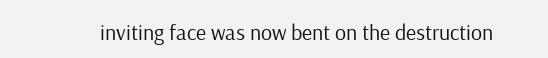inviting face was now bent on the destruction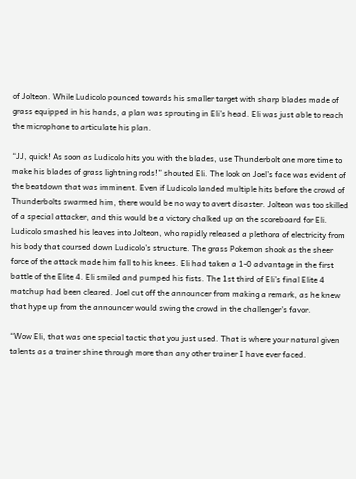of Jolteon. While Ludicolo pounced towards his smaller target with sharp blades made of grass equipped in his hands, a plan was sprouting in Eli’s head. Eli was just able to reach the microphone to articulate his plan.

“JJ, quick! As soon as Ludicolo hits you with the blades, use Thunderbolt one more time to make his blades of grass lightning rods!” shouted Eli. The look on Joel’s face was evident of the beatdown that was imminent. Even if Ludicolo landed multiple hits before the crowd of Thunderbolts swarmed him, there would be no way to avert disaster. Jolteon was too skilled of a special attacker, and this would be a victory chalked up on the scoreboard for Eli. Ludicolo smashed his leaves into Jolteon, who rapidly released a plethora of electricity from his body that coursed down Ludicolo’s structure. The grass Pokemon shook as the sheer force of the attack made him fall to his knees. Eli had taken a 1-0 advantage in the first battle of the Elite 4. Eli smiled and pumped his fists. The 1st third of Eli’s final Elite 4 matchup had been cleared. Joel cut off the announcer from making a remark, as he knew that hype up from the announcer would swing the crowd in the challenger’s favor.

“Wow Eli, that was one special tactic that you just used. That is where your natural given talents as a trainer shine through more than any other trainer I have ever faced.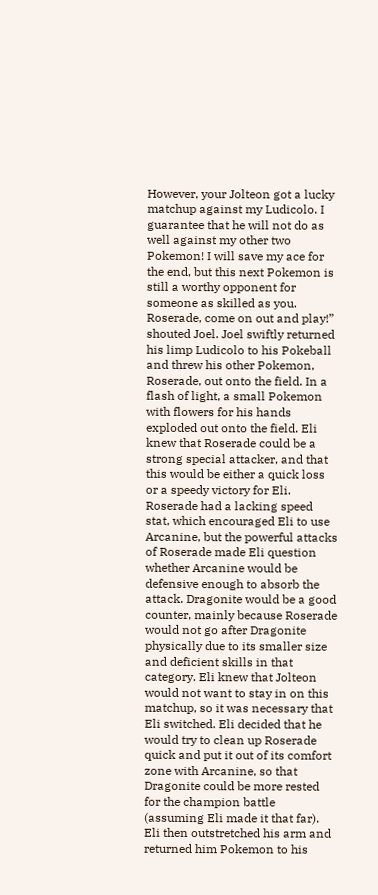However, your Jolteon got a lucky matchup against my Ludicolo. I guarantee that he will not do as well against my other two Pokemon! I will save my ace for the end, but this next Pokemon is still a worthy opponent for someone as skilled as you. Roserade, come on out and play!” shouted Joel. Joel swiftly returned his limp Ludicolo to his Pokeball and threw his other Pokemon, Roserade, out onto the field. In a flash of light, a small Pokemon with flowers for his hands exploded out onto the field. Eli knew that Roserade could be a strong special attacker, and that this would be either a quick loss or a speedy victory for Eli. Roserade had a lacking speed stat, which encouraged Eli to use Arcanine, but the powerful attacks of Roserade made Eli question whether Arcanine would be defensive enough to absorb the attack. Dragonite would be a good counter, mainly because Roserade would not go after Dragonite physically due to its smaller size and deficient skills in that category. Eli knew that Jolteon would not want to stay in on this matchup, so it was necessary that Eli switched. Eli decided that he would try to clean up Roserade quick and put it out of its comfort zone with Arcanine, so that Dragonite could be more rested for the champion battle (assuming Eli made it that far). Eli then outstretched his arm and returned him Pokemon to his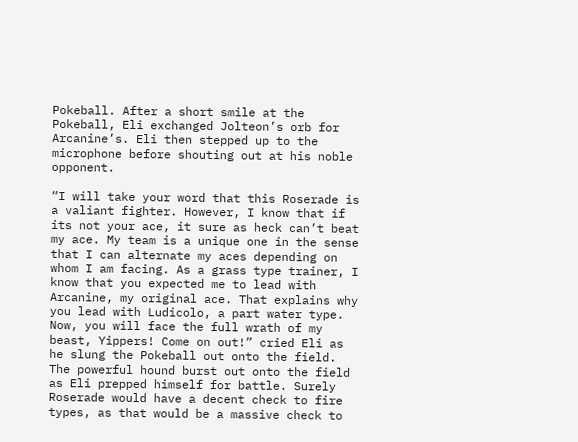Pokeball. After a short smile at the Pokeball, Eli exchanged Jolteon’s orb for Arcanine’s. Eli then stepped up to the microphone before shouting out at his noble opponent.

“I will take your word that this Roserade is a valiant fighter. However, I know that if its not your ace, it sure as heck can’t beat my ace. My team is a unique one in the sense that I can alternate my aces depending on whom I am facing. As a grass type trainer, I know that you expected me to lead with Arcanine, my original ace. That explains why you lead with Ludicolo, a part water type. Now, you will face the full wrath of my beast, Yippers! Come on out!” cried Eli as he slung the Pokeball out onto the field. The powerful hound burst out onto the field as Eli prepped himself for battle. Surely Roserade would have a decent check to fire types, as that would be a massive check to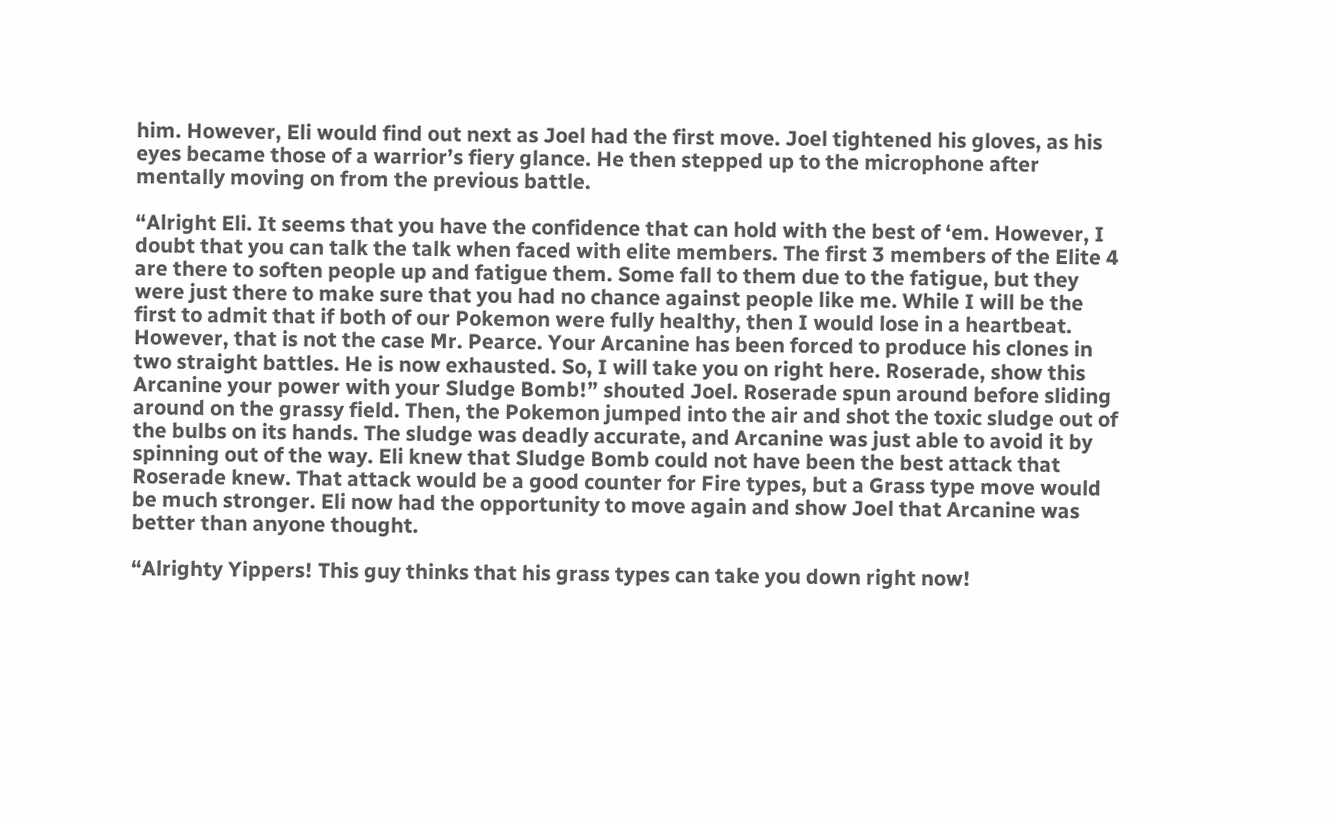him. However, Eli would find out next as Joel had the first move. Joel tightened his gloves, as his eyes became those of a warrior’s fiery glance. He then stepped up to the microphone after mentally moving on from the previous battle.

“Alright Eli. It seems that you have the confidence that can hold with the best of ‘em. However, I doubt that you can talk the talk when faced with elite members. The first 3 members of the Elite 4 are there to soften people up and fatigue them. Some fall to them due to the fatigue, but they were just there to make sure that you had no chance against people like me. While I will be the first to admit that if both of our Pokemon were fully healthy, then I would lose in a heartbeat. However, that is not the case Mr. Pearce. Your Arcanine has been forced to produce his clones in two straight battles. He is now exhausted. So, I will take you on right here. Roserade, show this Arcanine your power with your Sludge Bomb!” shouted Joel. Roserade spun around before sliding around on the grassy field. Then, the Pokemon jumped into the air and shot the toxic sludge out of the bulbs on its hands. The sludge was deadly accurate, and Arcanine was just able to avoid it by spinning out of the way. Eli knew that Sludge Bomb could not have been the best attack that Roserade knew. That attack would be a good counter for Fire types, but a Grass type move would be much stronger. Eli now had the opportunity to move again and show Joel that Arcanine was better than anyone thought.

“Alrighty Yippers! This guy thinks that his grass types can take you down right now!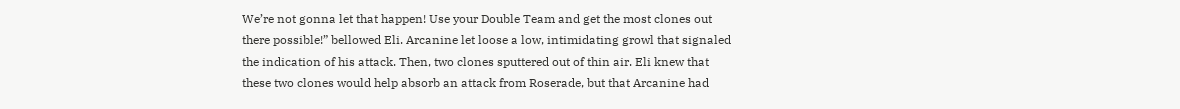We’re not gonna let that happen! Use your Double Team and get the most clones out there possible!” bellowed Eli. Arcanine let loose a low, intimidating growl that signaled the indication of his attack. Then, two clones sputtered out of thin air. Eli knew that these two clones would help absorb an attack from Roserade, but that Arcanine had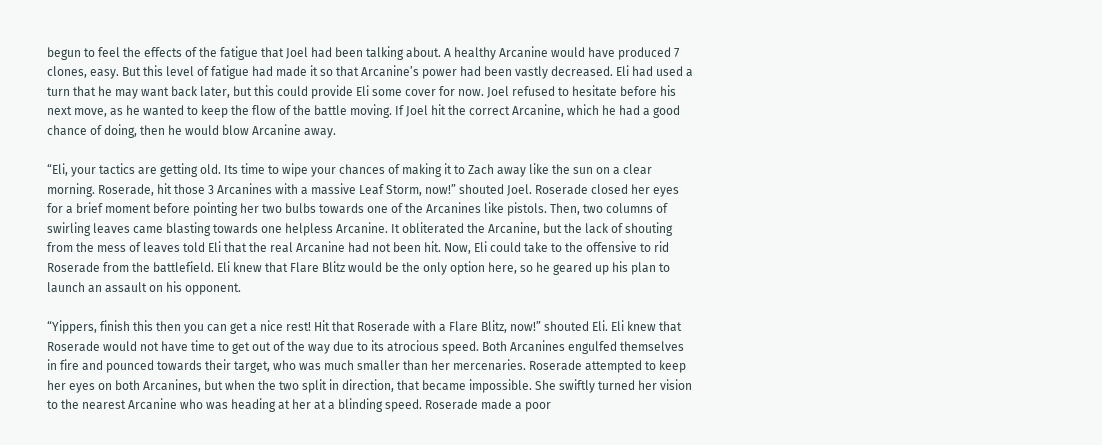begun to feel the effects of the fatigue that Joel had been talking about. A healthy Arcanine would have produced 7 clones, easy. But this level of fatigue had made it so that Arcanine’s power had been vastly decreased. Eli had used a turn that he may want back later, but this could provide Eli some cover for now. Joel refused to hesitate before his next move, as he wanted to keep the flow of the battle moving. If Joel hit the correct Arcanine, which he had a good chance of doing, then he would blow Arcanine away.

“Eli, your tactics are getting old. Its time to wipe your chances of making it to Zach away like the sun on a clear morning. Roserade, hit those 3 Arcanines with a massive Leaf Storm, now!” shouted Joel. Roserade closed her eyes for a brief moment before pointing her two bulbs towards one of the Arcanines like pistols. Then, two columns of swirling leaves came blasting towards one helpless Arcanine. It obliterated the Arcanine, but the lack of shouting from the mess of leaves told Eli that the real Arcanine had not been hit. Now, Eli could take to the offensive to rid Roserade from the battlefield. Eli knew that Flare Blitz would be the only option here, so he geared up his plan to launch an assault on his opponent.

“Yippers, finish this then you can get a nice rest! Hit that Roserade with a Flare Blitz, now!” shouted Eli. Eli knew that Roserade would not have time to get out of the way due to its atrocious speed. Both Arcanines engulfed themselves in fire and pounced towards their target, who was much smaller than her mercenaries. Roserade attempted to keep her eyes on both Arcanines, but when the two split in direction, that became impossible. She swiftly turned her vision to the nearest Arcanine who was heading at her at a blinding speed. Roserade made a poor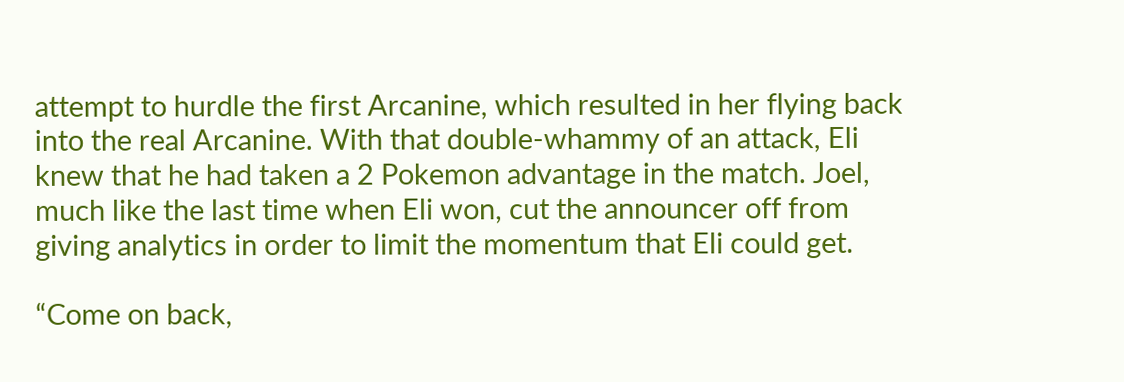attempt to hurdle the first Arcanine, which resulted in her flying back into the real Arcanine. With that double-whammy of an attack, Eli knew that he had taken a 2 Pokemon advantage in the match. Joel, much like the last time when Eli won, cut the announcer off from giving analytics in order to limit the momentum that Eli could get.

“Come on back,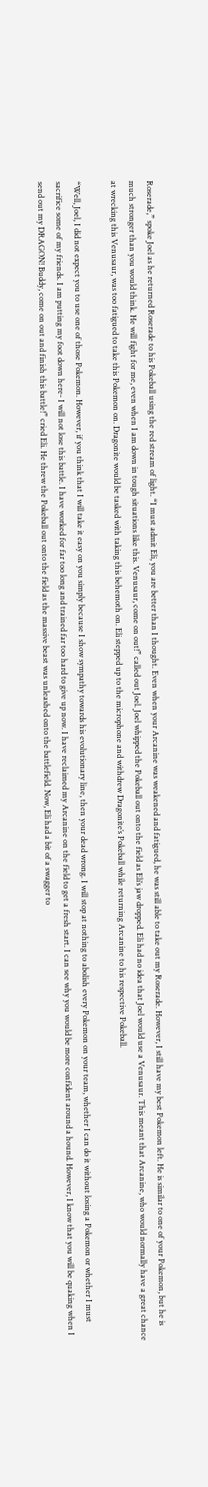Roserade,” spoke Joel as he returned Roserade to his Pokeball using the red stream of light. “I must admit Eli, you are better than I thought. Even when your Arcanine was weakened and fatigued, he was still able to take out my Roserade. However, I still have my best Pokemon left. He is similar to one of your Pokemon, but he is much stronger than you would think. He will fight for me, even when I am down in tough situations like this. Venusaur, come on out!” called out Joel. Joel whipped the Pokeball out onto the field as Eli’s jaw dropped. Eli had no idea that Joel would use a Venusaur. This meant that Arcanine, who would normally have a great chance at wrecking this Venusaur, was too fatigued to take this Pokemon on. Dragonite would be tasked with taking this behemoth on. Eli stepped up to the microphone and withdrew Dragonite’s Pokeball while returning Arcanine to his respective Pokeball.

“Well, Joel, I did not expect you to use one of those Pokemon. However, if you think that I will take it easy on you simply because I show sympathy towards his evolutionary line, then your dead wrong. I will stop at nothing to abolish every Pokemon on your team, whether I can do it without losing a Pokemon or whether I must sacrifice some of my friends. I am putting my foot down here- I will not lose this battle. I have worked for far too long and trained far too hard to give up now. I have reclaimed my Arcanine on the field to get a fresh start. I can see why you would be more confident around a hound. However, I know that you will be quaking when I send out my DRAGON! Buddy, come on out and finish this battle!” cried Eli. He threw the Pokeball out onto the field as the massive beast was unleashed onto the battlefield. Now, Eli had a bit of a swagger to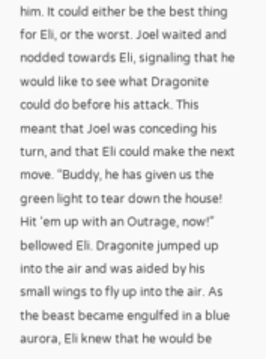him. It could either be the best thing for Eli, or the worst. Joel waited and nodded towards Eli, signaling that he would like to see what Dragonite could do before his attack. This meant that Joel was conceding his turn, and that Eli could make the next move. “Buddy, he has given us the green light to tear down the house! Hit ‘em up with an Outrage, now!” bellowed Eli. Dragonite jumped up into the air and was aided by his small wings to fly up into the air. As the beast became engulfed in a blue aurora, Eli knew that he would be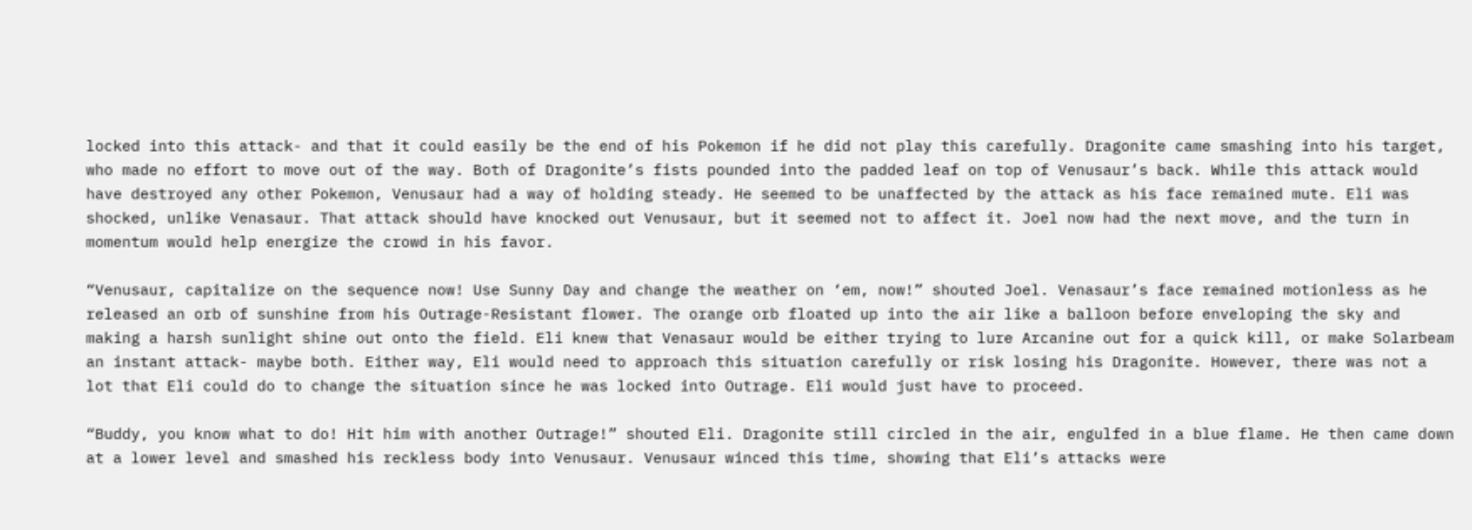locked into this attack- and that it could easily be the end of his Pokemon if he did not play this carefully. Dragonite came smashing into his target, who made no effort to move out of the way. Both of Dragonite’s fists pounded into the padded leaf on top of Venusaur’s back. While this attack would have destroyed any other Pokemon, Venusaur had a way of holding steady. He seemed to be unaffected by the attack as his face remained mute. Eli was shocked, unlike Venasaur. That attack should have knocked out Venusaur, but it seemed not to affect it. Joel now had the next move, and the turn in momentum would help energize the crowd in his favor.

“Venusaur, capitalize on the sequence now! Use Sunny Day and change the weather on ‘em, now!” shouted Joel. Venasaur’s face remained motionless as he released an orb of sunshine from his Outrage-Resistant flower. The orange orb floated up into the air like a balloon before enveloping the sky and making a harsh sunlight shine out onto the field. Eli knew that Venasaur would be either trying to lure Arcanine out for a quick kill, or make Solarbeam an instant attack- maybe both. Either way, Eli would need to approach this situation carefully or risk losing his Dragonite. However, there was not a lot that Eli could do to change the situation since he was locked into Outrage. Eli would just have to proceed.

“Buddy, you know what to do! Hit him with another Outrage!” shouted Eli. Dragonite still circled in the air, engulfed in a blue flame. He then came down at a lower level and smashed his reckless body into Venusaur. Venusaur winced this time, showing that Eli’s attacks were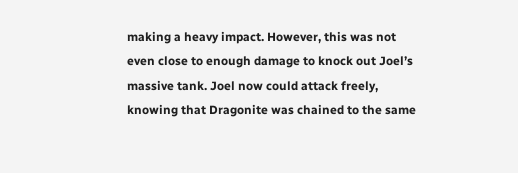making a heavy impact. However, this was not even close to enough damage to knock out Joel’s massive tank. Joel now could attack freely, knowing that Dragonite was chained to the same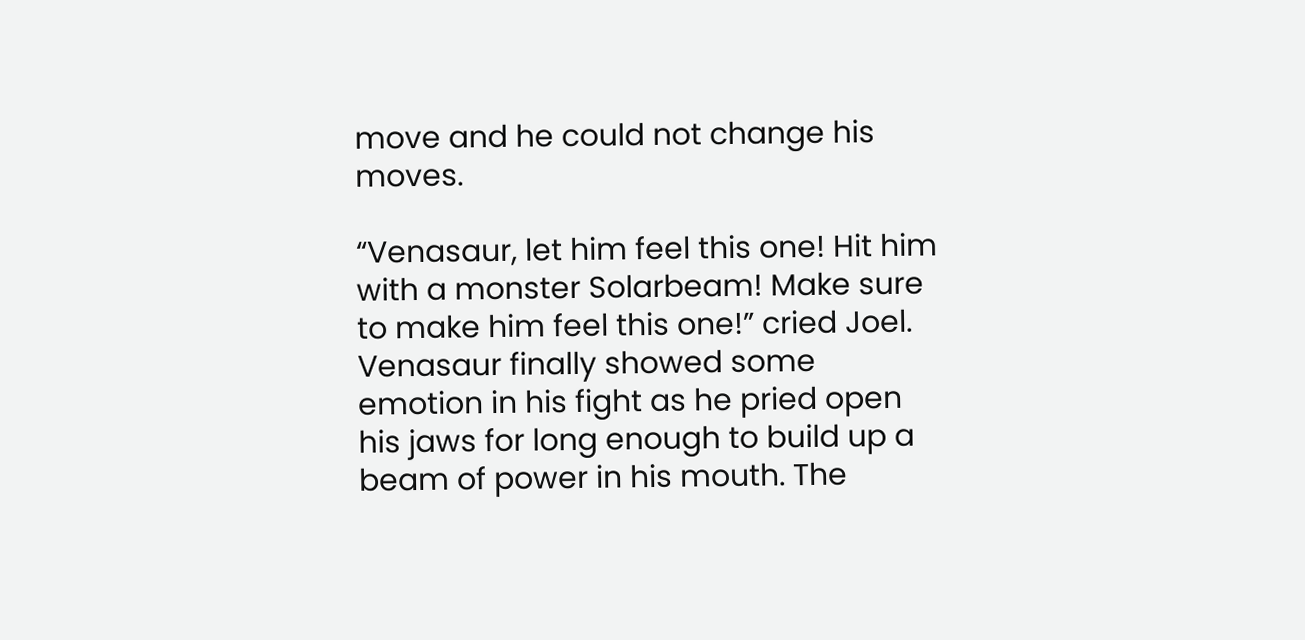move and he could not change his moves.

“Venasaur, let him feel this one! Hit him with a monster Solarbeam! Make sure to make him feel this one!” cried Joel. Venasaur finally showed some emotion in his fight as he pried open his jaws for long enough to build up a beam of power in his mouth. The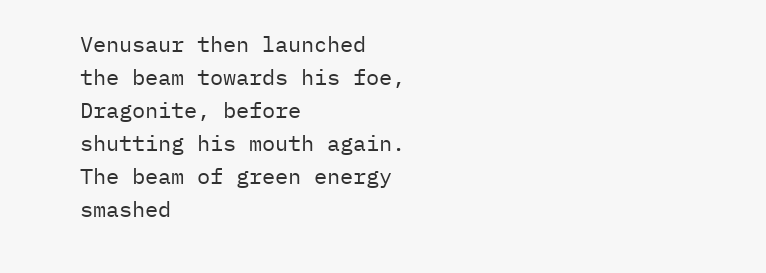Venusaur then launched the beam towards his foe, Dragonite, before shutting his mouth again. The beam of green energy smashed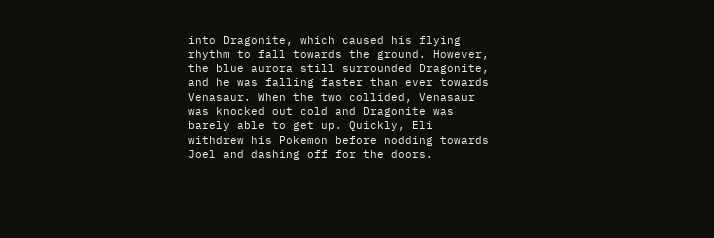into Dragonite, which caused his flying rhythm to fall towards the ground. However, the blue aurora still surrounded Dragonite, and he was falling faster than ever towards Venasaur. When the two collided, Venasaur was knocked out cold and Dragonite was barely able to get up. Quickly, Eli withdrew his Pokemon before nodding towards Joel and dashing off for the doors.